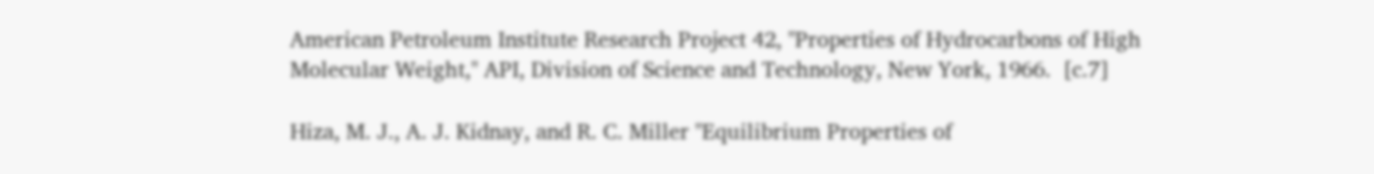American Petroleum Institute Research Project 42, "Properties of Hydrocarbons of High Molecular Weight," API, Division of Science and Technology, New York, 1966.  [c.7]

Hiza, M. J., A. J. Kidnay, and R. C. Miller "Equilibrium Properties of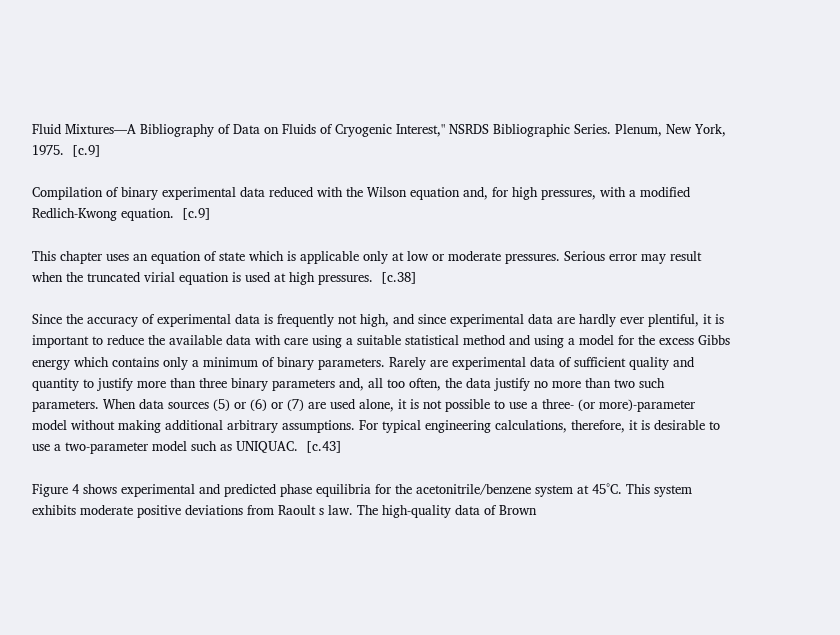Fluid Mixtures—A Bibliography of Data on Fluids of Cryogenic Interest," NSRDS Bibliographic Series. Plenum, New York, 1975.  [c.9]

Compilation of binary experimental data reduced with the Wilson equation and, for high pressures, with a modified Redlich-Kwong equation.  [c.9]

This chapter uses an equation of state which is applicable only at low or moderate pressures. Serious error may result when the truncated virial equation is used at high pressures.  [c.38]

Since the accuracy of experimental data is frequently not high, and since experimental data are hardly ever plentiful, it is important to reduce the available data with care using a suitable statistical method and using a model for the excess Gibbs energy which contains only a minimum of binary parameters. Rarely are experimental data of sufficient quality and quantity to justify more than three binary parameters and, all too often, the data justify no more than two such parameters. When data sources (5) or (6) or (7) are used alone, it is not possible to use a three- (or more)-parameter model without making additional arbitrary assumptions. For typical engineering calculations, therefore, it is desirable to use a two-parameter model such as UNIQUAC.  [c.43]

Figure 4 shows experimental and predicted phase equilibria for the acetonitrile/benzene system at 45°C. This system exhibits moderate positive deviations from Raoult s law. The high-quality data of Brown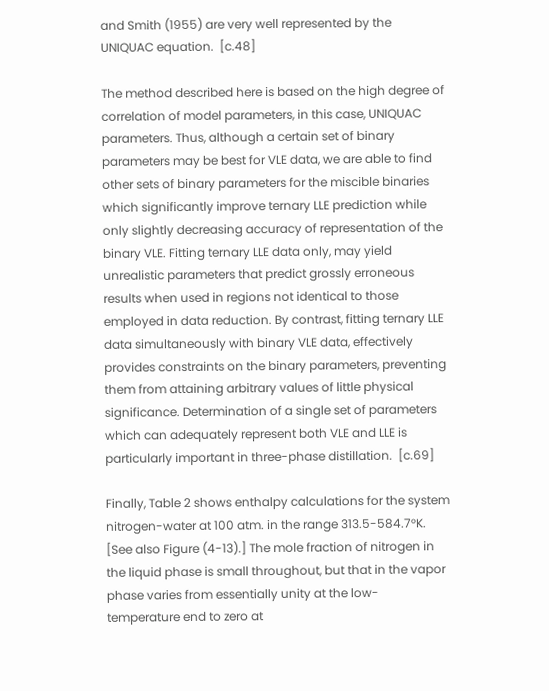and Smith (1955) are very well represented by the UNIQUAC equation.  [c.48]

The method described here is based on the high degree of correlation of model parameters, in this case, UNIQUAC parameters. Thus, although a certain set of binary parameters may be best for VLE data, we are able to find other sets of binary parameters for the miscible binaries which significantly improve ternary LLE prediction while only slightly decreasing accuracy of representation of the binary VLE. Fitting ternary LLE data only, may yield unrealistic parameters that predict grossly erroneous results when used in regions not identical to those employed in data reduction. By contrast, fitting ternary LLE data simultaneously with binary VLE data, effectively provides constraints on the binary parameters, preventing them from attaining arbitrary values of little physical significance. Determination of a single set of parameters which can adequately represent both VLE and LLE is particularly important in three-phase distillation.  [c.69]

Finally, Table 2 shows enthalpy calculations for the system nitrogen-water at 100 atm. in the range 313.5-584.7°K. [See also Figure (4-13).] The mole fraction of nitrogen in the liquid phase is small throughout, but that in the vapor phase varies from essentially unity at the low-temperature end to zero at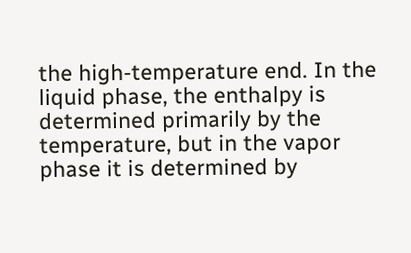the high-temperature end. In the liquid phase, the enthalpy is determined primarily by the temperature, but in the vapor phase it is determined by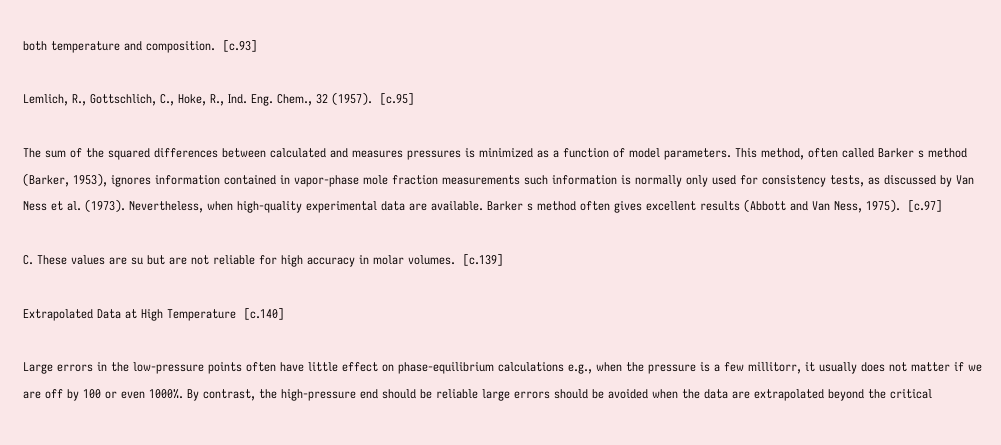both temperature and composition.  [c.93]

Lemlich, R., Gottschlich, C., Hoke, R., Ind. Eng. Chem., 32 (1957).  [c.95]

The sum of the squared differences between calculated and measures pressures is minimized as a function of model parameters. This method, often called Barker s method (Barker, 1953), ignores information contained in vapor-phase mole fraction measurements such information is normally only used for consistency tests, as discussed by Van Ness et al. (1973). Nevertheless, when high-quality experimental data are available. Barker s method often gives excellent results (Abbott and Van Ness, 1975).  [c.97]

C. These values are su but are not reliable for high accuracy in molar volumes.  [c.139]

Extrapolated Data at High Temperature  [c.140]

Large errors in the low-pressure points often have little effect on phase-equilibrium calculations e.g., when the pressure is a few millitorr, it usually does not matter if we are off by 100 or even 1000%. By contrast, the high-pressure end should be reliable large errors should be avoided when the data are extrapolated beyond the critical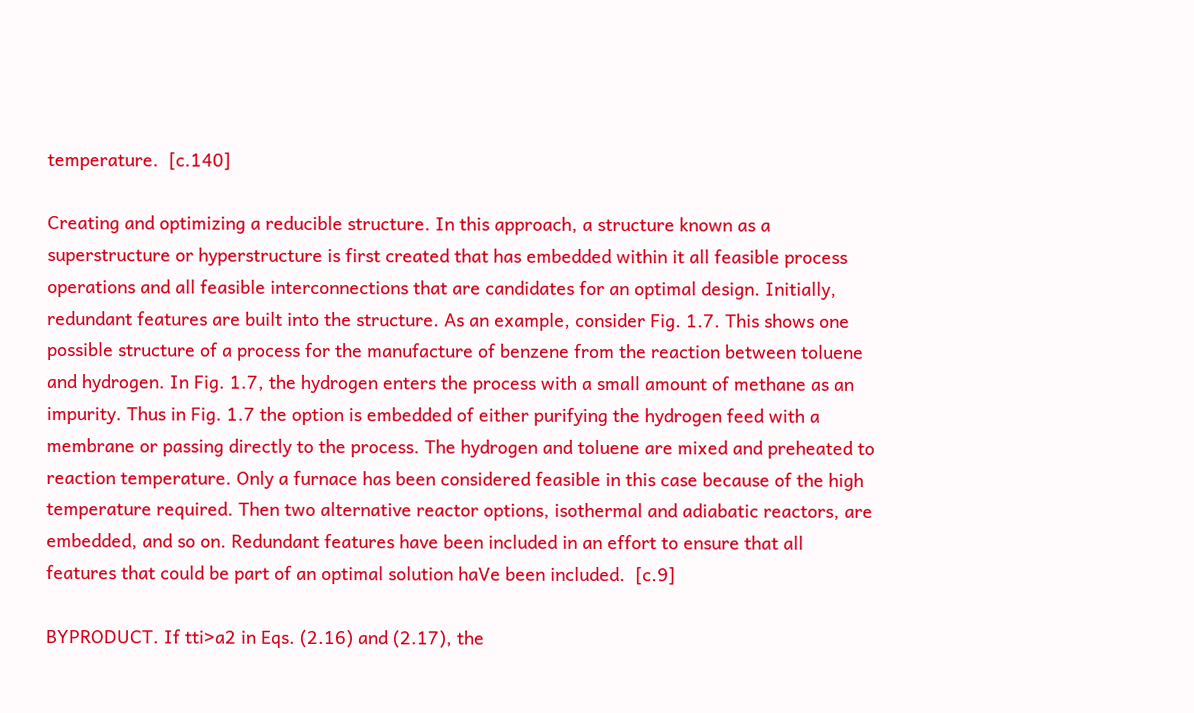temperature.  [c.140]

Creating and optimizing a reducible structure. In this approach, a structure known as a superstructure or hyperstructure is first created that has embedded within it all feasible process operations and all feasible interconnections that are candidates for an optimal design. Initially, redundant features are built into the structure. As an example, consider Fig. 1.7. This shows one possible structure of a process for the manufacture of benzene from the reaction between toluene and hydrogen. In Fig. 1.7, the hydrogen enters the process with a small amount of methane as an impurity. Thus in Fig. 1.7 the option is embedded of either purifying the hydrogen feed with a membrane or passing directly to the process. The hydrogen and toluene are mixed and preheated to reaction temperature. Only a furnace has been considered feasible in this case because of the high temperature required. Then two alternative reactor options, isothermal and adiabatic reactors, are embedded, and so on. Redundant features have been included in an effort to ensure that all features that could be part of an optimal solution haVe been included.  [c.9]

BYPRODUCT. If tti>a2 in Eqs. (2.16) and (2.17), the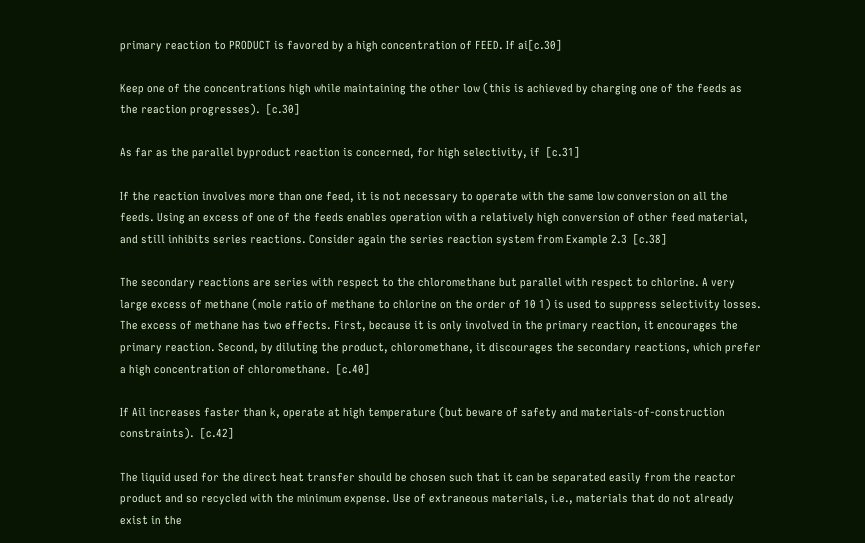primary reaction to PRODUCT is favored by a high concentration of FEED. If ai[c.30]

Keep one of the concentrations high while maintaining the other low (this is achieved by charging one of the feeds as the reaction progresses).  [c.30]

As far as the parallel byproduct reaction is concerned, for high selectivity, if  [c.31]

If the reaction involves more than one feed, it is not necessary to operate with the same low conversion on all the feeds. Using an excess of one of the feeds enables operation with a relatively high conversion of other feed material, and still inhibits series reactions. Consider again the series reaction system from Example 2.3  [c.38]

The secondary reactions are series with respect to the chloromethane but parallel with respect to chlorine. A very large excess of methane (mole ratio of methane to chlorine on the order of 10 1) is used to suppress selectivity losses. The excess of methane has two effects. First, because it is only involved in the primary reaction, it encourages the primary reaction. Second, by diluting the product, chloromethane, it discourages the secondary reactions, which prefer a high concentration of chloromethane.  [c.40]

If Ail increases faster than k, operate at high temperature (but beware of safety and materials-of-construction constraints).  [c.42]

The liquid used for the direct heat transfer should be chosen such that it can be separated easily from the reactor product and so recycled with the minimum expense. Use of extraneous materials, i.e., materials that do not already exist in the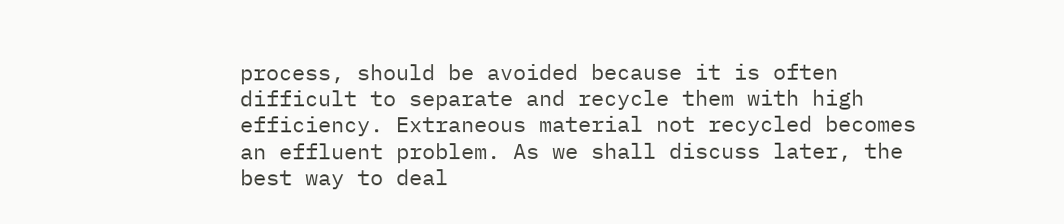process, should be avoided because it is often difficult to separate and recycle them with high efficiency. Extraneous material not recycled becomes an effluent problem. As we shall discuss later, the best way to deal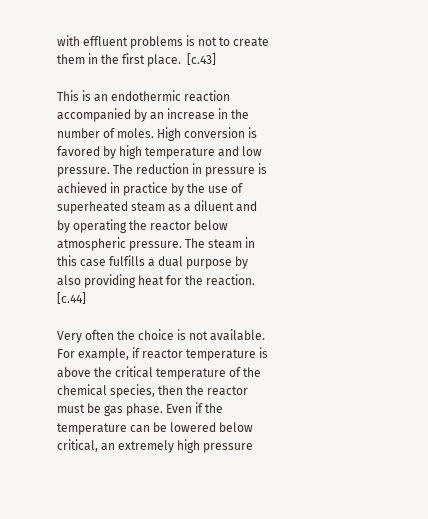with effluent problems is not to create them in the first place.  [c.43]

This is an endothermic reaction accompanied by an increase in the number of moles. High conversion is favored by high temperature and low pressure. The reduction in pressure is achieved in practice by the use of superheated steam as a diluent and by operating the reactor below atmospheric pressure. The steam in this case fulfills a dual purpose by also providing heat for the reaction.  [c.44]

Very often the choice is not available. For example, if reactor temperature is above the critical temperature of the chemical species, then the reactor must be gas phase. Even if the temperature can be lowered below critical, an extremely high pressure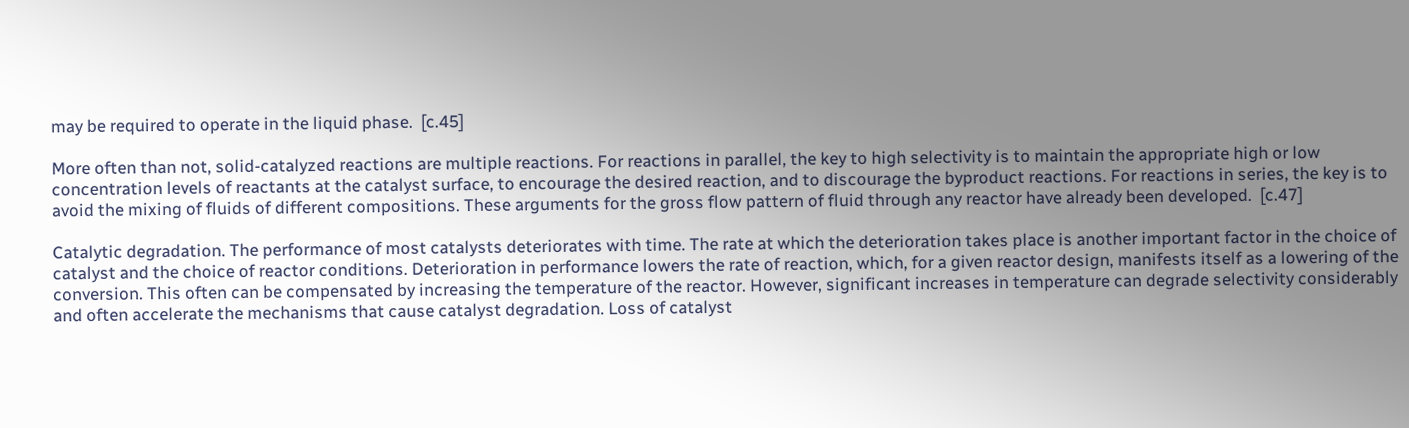may be required to operate in the liquid phase.  [c.45]

More often than not, solid-catalyzed reactions are multiple reactions. For reactions in parallel, the key to high selectivity is to maintain the appropriate high or low concentration levels of reactants at the catalyst surface, to encourage the desired reaction, and to discourage the byproduct reactions. For reactions in series, the key is to avoid the mixing of fluids of different compositions. These arguments for the gross flow pattern of fluid through any reactor have already been developed.  [c.47]

Catalytic degradation. The performance of most catalysts deteriorates with time. The rate at which the deterioration takes place is another important factor in the choice of catalyst and the choice of reactor conditions. Deterioration in performance lowers the rate of reaction, which, for a given reactor design, manifests itself as a lowering of the conversion. This often can be compensated by increasing the temperature of the reactor. However, significant increases in temperature can degrade selectivity considerably and often accelerate the mechanisms that cause catalyst degradation. Loss of catalyst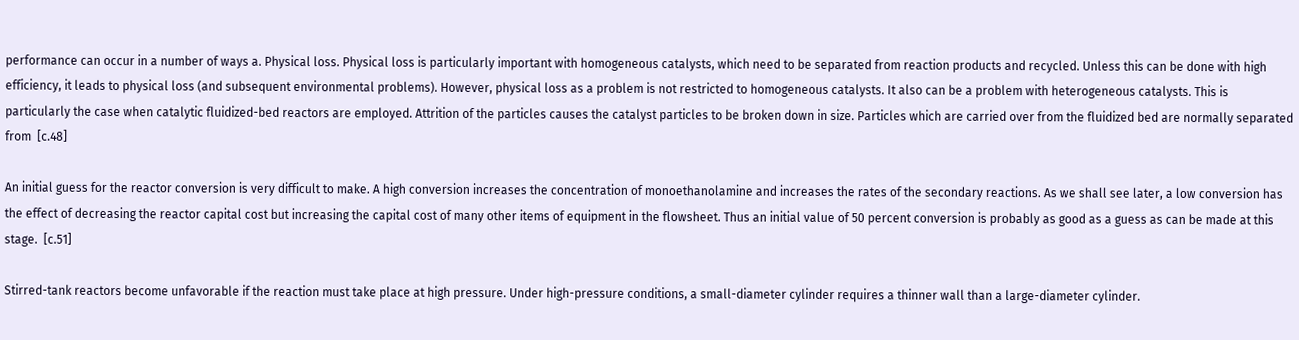performance can occur in a number of ways a. Physical loss. Physical loss is particularly important with homogeneous catalysts, which need to be separated from reaction products and recycled. Unless this can be done with high efficiency, it leads to physical loss (and subsequent environmental problems). However, physical loss as a problem is not restricted to homogeneous catalysts. It also can be a problem with heterogeneous catalysts. This is particularly the case when catalytic fluidized-bed reactors are employed. Attrition of the particles causes the catalyst particles to be broken down in size. Particles which are carried over from the fluidized bed are normally separated from  [c.48]

An initial guess for the reactor conversion is very difficult to make. A high conversion increases the concentration of monoethanolamine and increases the rates of the secondary reactions. As we shall see later, a low conversion has the effect of decreasing the reactor capital cost but increasing the capital cost of many other items of equipment in the flowsheet. Thus an initial value of 50 percent conversion is probably as good as a guess as can be made at this stage.  [c.51]

Stirred-tank reactors become unfavorable if the reaction must take place at high pressure. Under high-pressure conditions, a small-diameter cylinder requires a thinner wall than a large-diameter cylinder.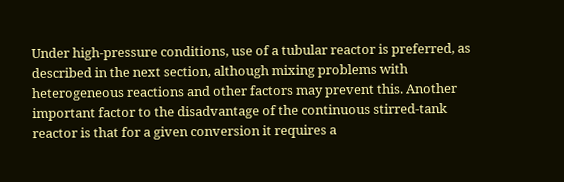Under high-pressure conditions, use of a tubular reactor is preferred, as described in the next section, although mixing problems with heterogeneous reactions and other factors may prevent this. Another important factor to the disadvantage of the continuous stirred-tank reactor is that for a given conversion it requires a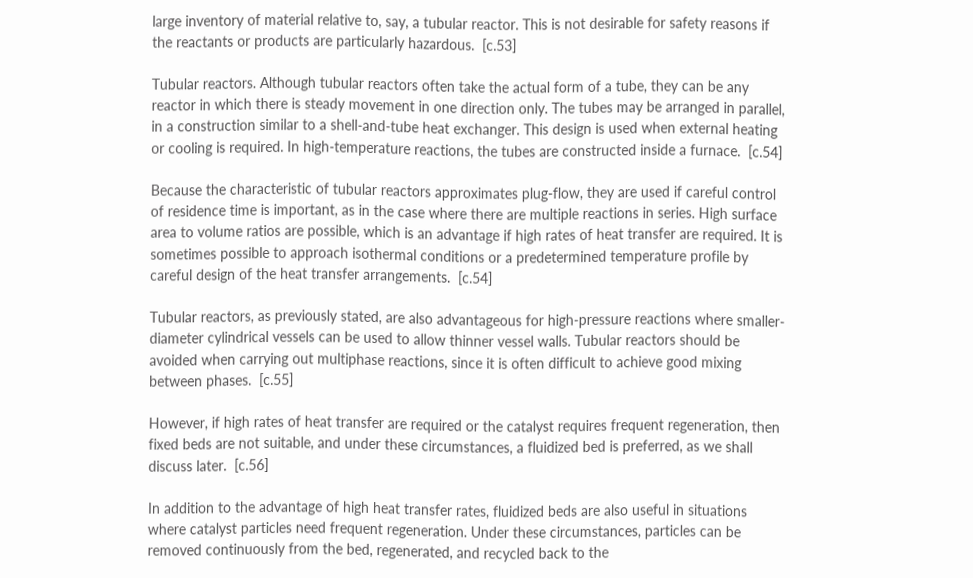large inventory of material relative to, say, a tubular reactor. This is not desirable for safety reasons if the reactants or products are particularly hazardous.  [c.53]

Tubular reactors. Although tubular reactors often take the actual form of a tube, they can be any reactor in which there is steady movement in one direction only. The tubes may be arranged in parallel, in a construction similar to a shell-and-tube heat exchanger. This design is used when external heating or cooling is required. In high-temperature reactions, the tubes are constructed inside a furnace.  [c.54]

Because the characteristic of tubular reactors approximates plug-flow, they are used if careful control of residence time is important, as in the case where there are multiple reactions in series. High surface area to volume ratios are possible, which is an advantage if high rates of heat transfer are required. It is sometimes possible to approach isothermal conditions or a predetermined temperature profile by careful design of the heat transfer arrangements.  [c.54]

Tubular reactors, as previously stated, are also advantageous for high-pressure reactions where smaller-diameter cylindrical vessels can be used to allow thinner vessel walls. Tubular reactors should be avoided when carrying out multiphase reactions, since it is often difficult to achieve good mixing between phases.  [c.55]

However, if high rates of heat transfer are required or the catalyst requires frequent regeneration, then fixed beds are not suitable, and under these circumstances, a fluidized bed is preferred, as we shall discuss later.  [c.56]

In addition to the advantage of high heat transfer rates, fluidized beds are also useful in situations where catalyst particles need frequent regeneration. Under these circumstances, particles can be removed continuously from the bed, regenerated, and recycled back to the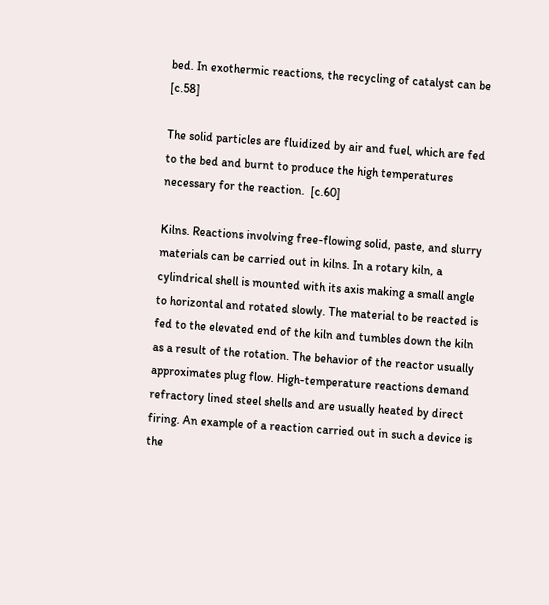bed. In exothermic reactions, the recycling of catalyst can be  [c.58]

The solid particles are fluidized by air and fuel, which are fed to the bed and burnt to produce the high temperatures necessary for the reaction.  [c.60]

Kilns. Reactions involving free-flowing solid, paste, and slurry materials can be carried out in kilns. In a rotary kiln, a cylindrical shell is mounted with its axis making a small angle to horizontal and rotated slowly. The material to be reacted is fed to the elevated end of the kiln and tumbles down the kiln as a result of the rotation. The behavior of the reactor usually approximates plug flow. High-temperature reactions demand refractory lined steel shells and are usually heated by direct firing. An example of a reaction carried out in such a device is the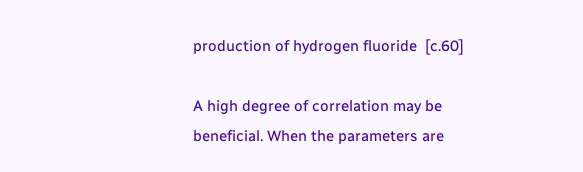production of hydrogen fluoride  [c.60]

A high degree of correlation may be beneficial. When the parameters are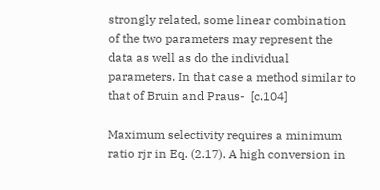strongly related, some linear combination of the two parameters may represent the data as well as do the individual parameters. In that case a method similar to that of Bruin and Praus-  [c.104]

Maximum selectivity requires a minimum ratio rjr in Eq. (2.17). A high conversion in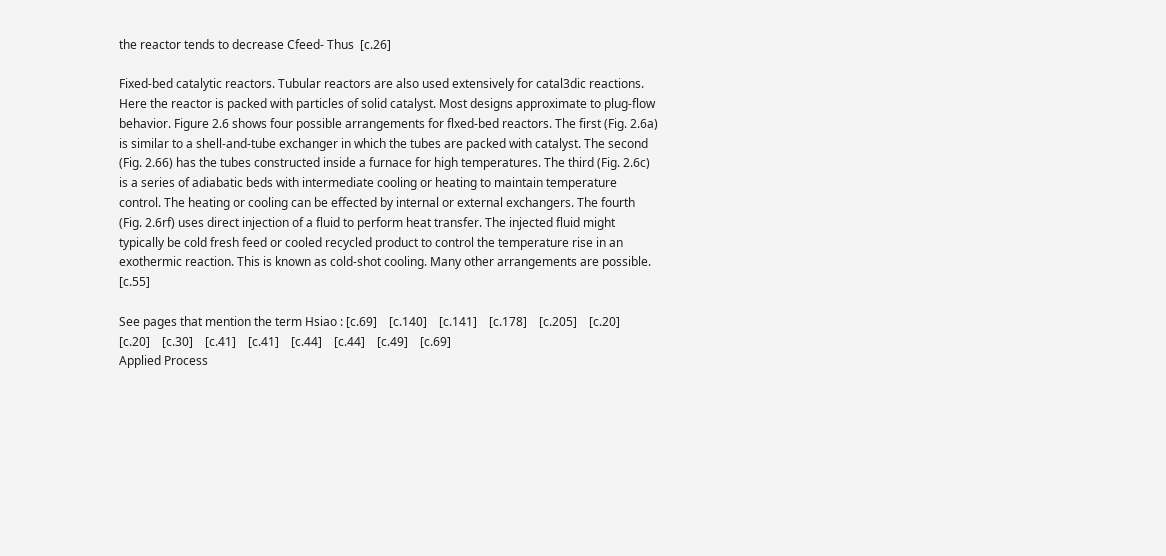the reactor tends to decrease Cfeed- Thus  [c.26]

Fixed-bed catalytic reactors. Tubular reactors are also used extensively for catal3dic reactions. Here the reactor is packed with particles of solid catalyst. Most designs approximate to plug-flow behavior. Figure 2.6 shows four possible arrangements for flxed-bed reactors. The first (Fig. 2.6a) is similar to a shell-and-tube exchanger in which the tubes are packed with catalyst. The second (Fig. 2.66) has the tubes constructed inside a furnace for high temperatures. The third (Fig. 2.6c) is a series of adiabatic beds with intermediate cooling or heating to maintain temperature control. The heating or cooling can be effected by internal or external exchangers. The fourth (Fig. 2.6rf) uses direct injection of a fluid to perform heat transfer. The injected fluid might typically be cold fresh feed or cooled recycled product to control the temperature rise in an exothermic reaction. This is known as cold-shot cooling. Many other arrangements are possible.  [c.55]

See pages that mention the term Hsiao : [c.69]    [c.140]    [c.141]    [c.178]    [c.205]    [c.20]    [c.20]    [c.30]    [c.41]    [c.41]    [c.44]    [c.44]    [c.49]    [c.69]
Applied Process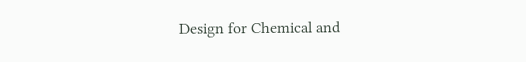Design for Chemical and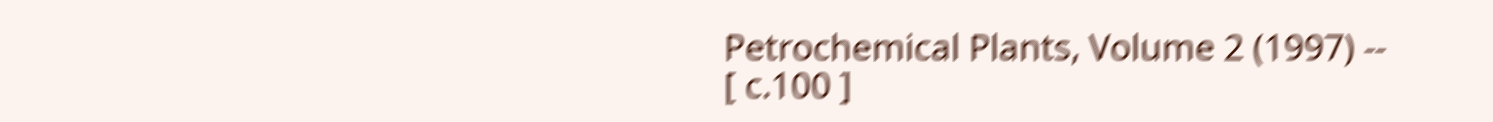Petrochemical Plants, Volume 2 (1997) -- [ c.100 ]